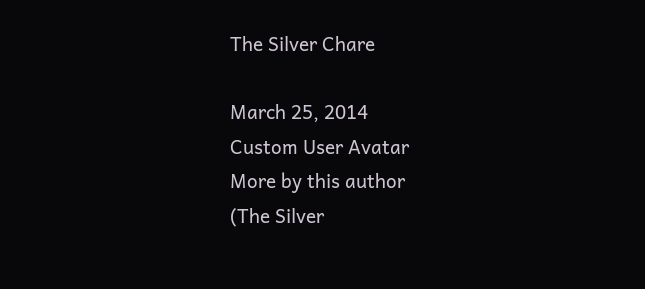The Silver Chare

March 25, 2014
Custom User Avatar
More by this author
(The Silver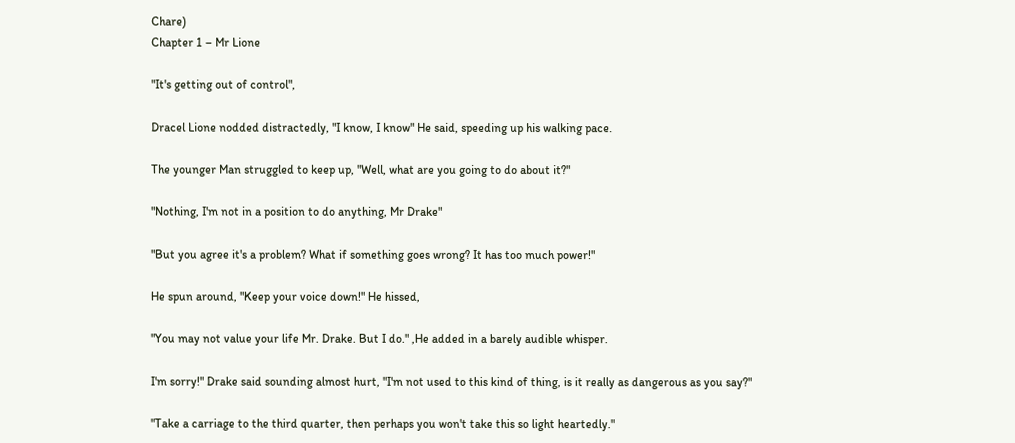Chare)
Chapter 1 – Mr Lione

"It's getting out of control",

Dracel Lione nodded distractedly, "I know, I know" He said, speeding up his walking pace.

The younger Man struggled to keep up, "Well, what are you going to do about it?"

"Nothing, I'm not in a position to do anything, Mr Drake"

"But you agree it's a problem? What if something goes wrong? It has too much power!"

He spun around, "Keep your voice down!" He hissed,

"You may not value your life Mr. Drake. But I do." ,He added in a barely audible whisper.

I'm sorry!" Drake said sounding almost hurt, "I'm not used to this kind of thing, is it really as dangerous as you say?"

"Take a carriage to the third quarter, then perhaps you won't take this so light heartedly."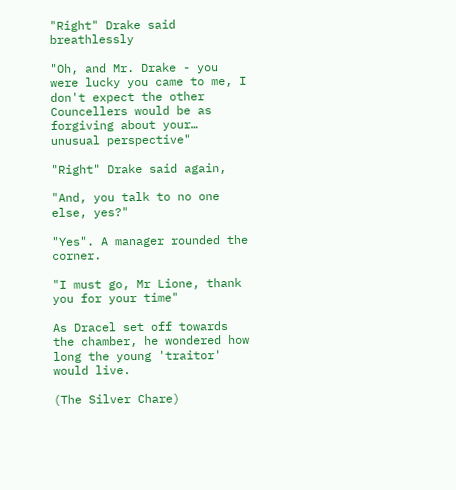"Right" Drake said breathlessly

"Oh, and Mr. Drake - you were lucky you came to me, I don't expect the other Councellers would be as forgiving about your… unusual perspective"

"Right" Drake said again,

"And, you talk to no one else, yes?"

"Yes". A manager rounded the corner.

"I must go, Mr Lione, thank you for your time"

As Dracel set off towards the chamber, he wondered how long the young 'traitor' would live.

(The Silver Chare)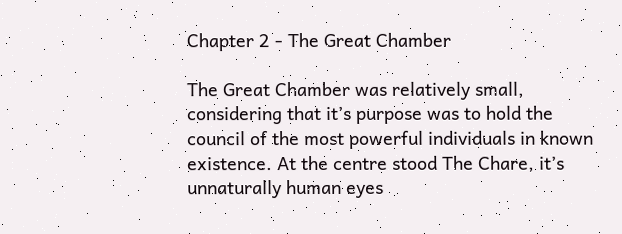Chapter 2 - The Great Chamber

The Great Chamber was relatively small, considering that it’s purpose was to hold the council of the most powerful individuals in known existence. At the centre stood The Chare, it’s unnaturally human eyes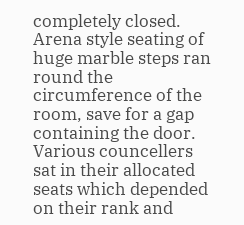completely closed. Arena style seating of huge marble steps ran round the circumference of the room, save for a gap containing the door. Various councellers sat in their allocated seats which depended on their rank and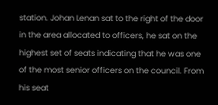station. Johan Lenan sat to the right of the door in the area allocated to officers, he sat on the highest set of seats indicating that he was one of the most senior officers on the council. From his seat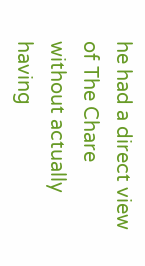he had a direct view of The Chare without actually having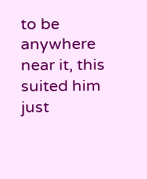to be anywhere near it, this suited him just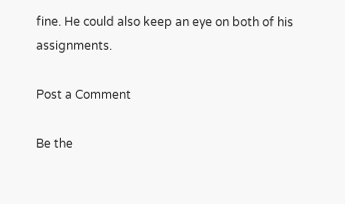fine. He could also keep an eye on both of his assignments.

Post a Comment

Be the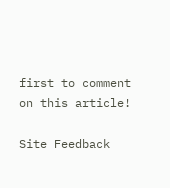first to comment on this article!

Site Feedback